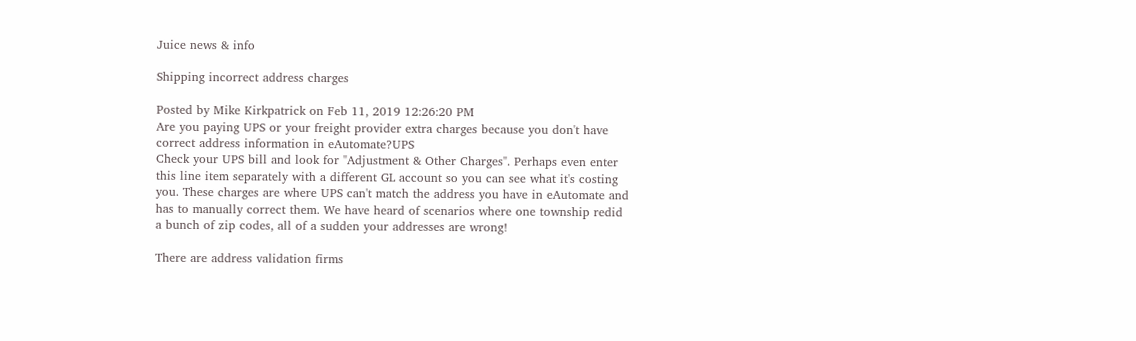Juice news & info

Shipping incorrect address charges

Posted by Mike Kirkpatrick on Feb 11, 2019 12:26:20 PM
Are you paying UPS or your freight provider extra charges because you don't have correct address information in eAutomate?UPS
Check your UPS bill and look for "Adjustment & Other Charges". Perhaps even enter this line item separately with a different GL account so you can see what it's costing you. These charges are where UPS can't match the address you have in eAutomate and has to manually correct them. We have heard of scenarios where one township redid a bunch of zip codes, all of a sudden your addresses are wrong!

There are address validation firms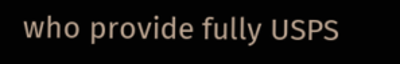who provide fully USPS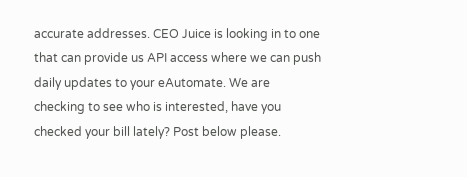accurate addresses. CEO Juice is looking in to one that can provide us API access where we can push daily updates to your eAutomate. We are checking to see who is interested, have you checked your bill lately? Post below please.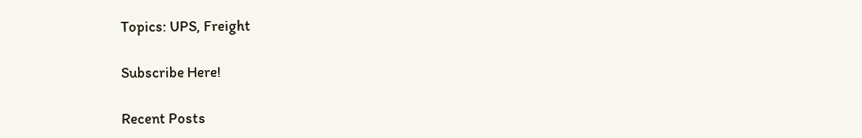Topics: UPS, Freight

Subscribe Here!

Recent Posts